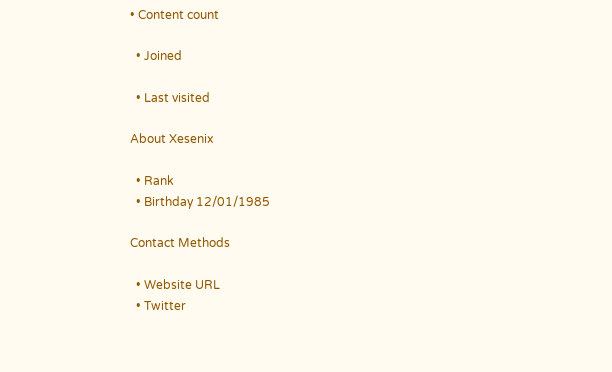• Content count

  • Joined

  • Last visited

About Xesenix

  • Rank
  • Birthday 12/01/1985

Contact Methods

  • Website URL
  • Twitter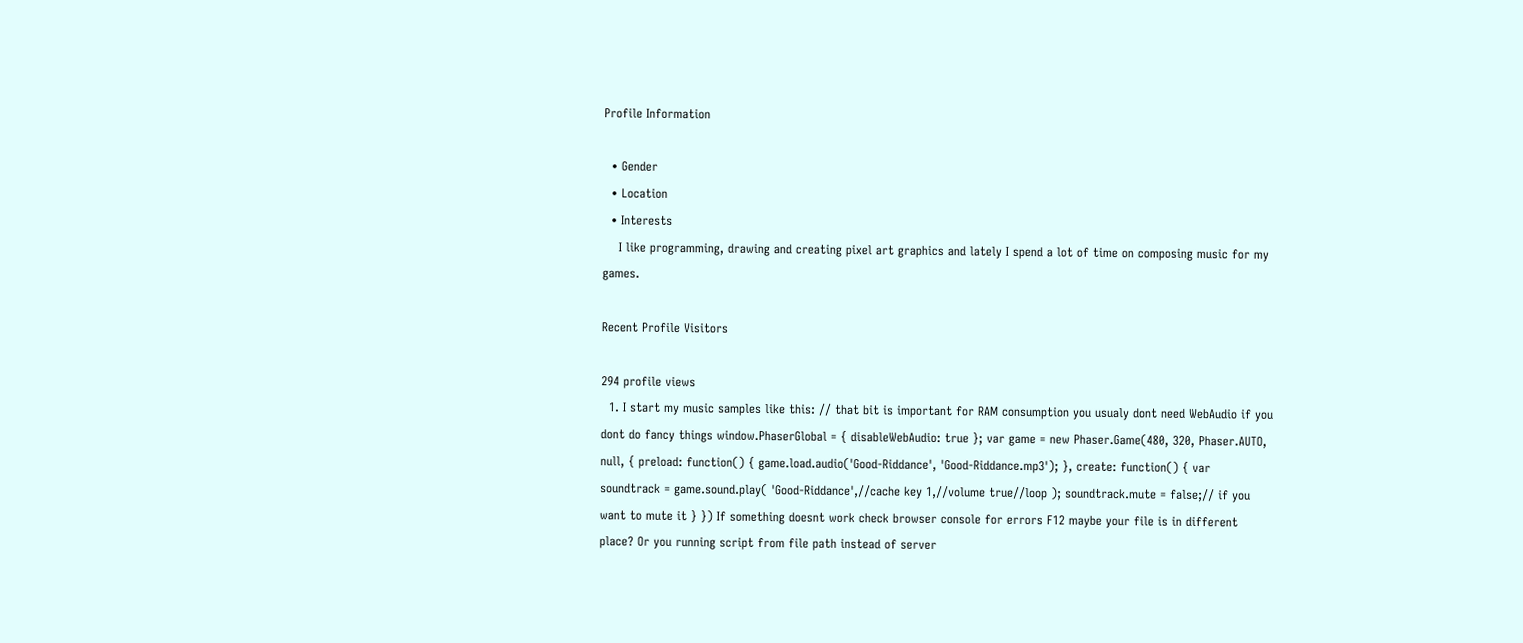Profile Information

  • Gender
  • Location
  • Interests
    I like programming, drawing and creating pixel art graphics and lately I spend a lot of time on composing music for my games.

Recent Profile Visitors

294 profile views
  1. I start my music samples like this: // that bit is important for RAM consumption you usualy dont need WebAudio if you dont do fancy things window.PhaserGlobal = { disableWebAudio: true }; var game = new Phaser.Game(480, 320, Phaser.AUTO, null, { preload: function() { game.load.audio('Good-Riddance', 'Good-Riddance.mp3'); }, create: function() { var soundtrack = game.sound.play( 'Good-Riddance',//cache key 1,//volume true//loop ); soundtrack.mute = false;// if you want to mute it } }) If something doesnt work check browser console for errors F12 maybe your file is in different place? Or you running script from file path instead of server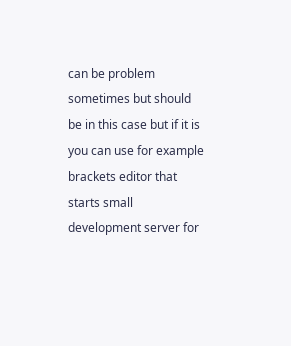can be problem sometimes but should be in this case but if it is you can use for example brackets editor that starts small development server for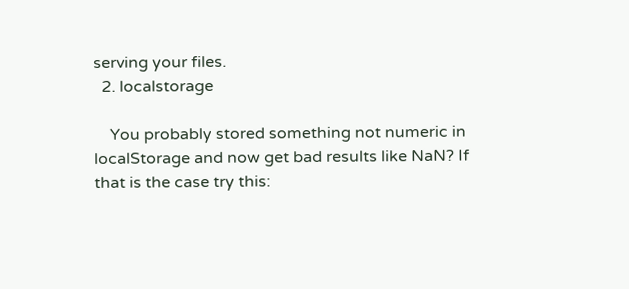serving your files.
  2. localstorage

    You probably stored something not numeric in localStorage and now get bad results like NaN? If that is the case try this: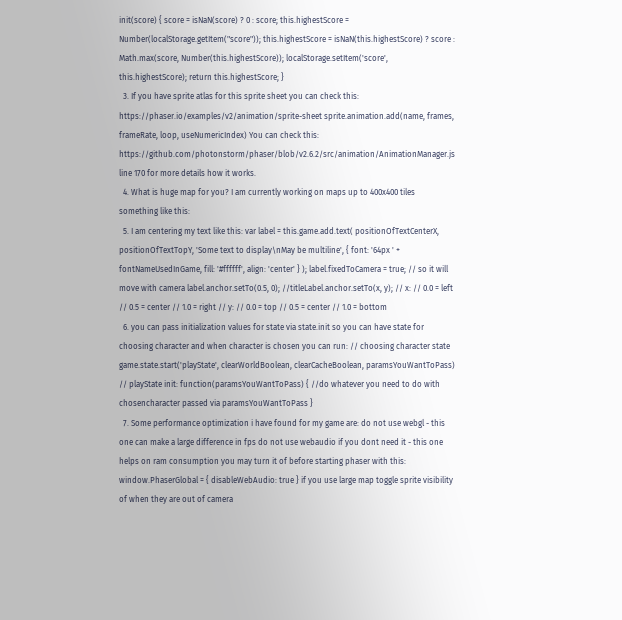init(score) { score = isNaN(score) ? 0 : score; this.highestScore = Number(localStorage.getItem("score")); this.highestScore = isNaN(this.highestScore) ? score : Math.max(score, Number(this.highestScore)); localStorage.setItem('score', this.highestScore); return this.highestScore; }
  3. If you have sprite atlas for this sprite sheet you can check this: https://phaser.io/examples/v2/animation/sprite-sheet sprite.animation.add(name, frames, frameRate, loop, useNumericIndex) You can check this: https://github.com/photonstorm/phaser/blob/v2.6.2/src/animation/AnimationManager.js line 170 for more details how it works.
  4. What is huge map for you? I am currently working on maps up to 400x400 tiles something like this:
  5. I am centering my text like this: var label = this.game.add.text( positionOfTextCenterX, positionOfTextTopY, 'Some text to display\nMay be multiline', { font: '64px ' + fontNameUsedInGame, fill: '#ffffff', align: 'center' } ); label.fixedToCamera = true; // so it will move with camera label.anchor.setTo(0.5, 0); //titleLabel.anchor.setTo(x, y); // x: // 0.0 = left // 0.5 = center // 1.0 = right // y: // 0.0 = top // 0.5 = center // 1.0 = bottom
  6. you can pass initialization values for state via state.init so you can have state for choosing character and when character is chosen you can run: // choosing character state game.state.start('playState', clearWorldBoolean, clearCacheBoolean, paramsYouWantToPass) // playState init: function(paramsYouWantToPass) { //do whatever you need to do with chosencharacter passed via paramsYouWantToPass }
  7. Some performance optimization i have found for my game are: do not use webgl - this one can make a large difference in fps do not use webaudio if you dont need it - this one helps on ram consumption you may turn it of before starting phaser with this: window.PhaserGlobal = { disableWebAudio: true } if you use large map toggle sprite visibility of when they are out of camera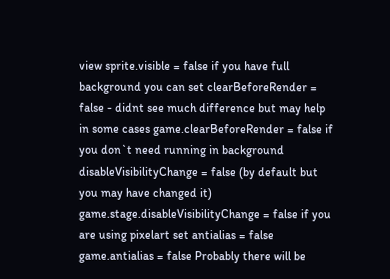view sprite.visible = false if you have full background you can set clearBeforeRender = false - didnt see much difference but may help in some cases game.clearBeforeRender = false if you don`t need running in background disableVisibilityChange = false (by default but you may have changed it) game.stage.disableVisibilityChange = false if you are using pixelart set antialias = false game.antialias = false Probably there will be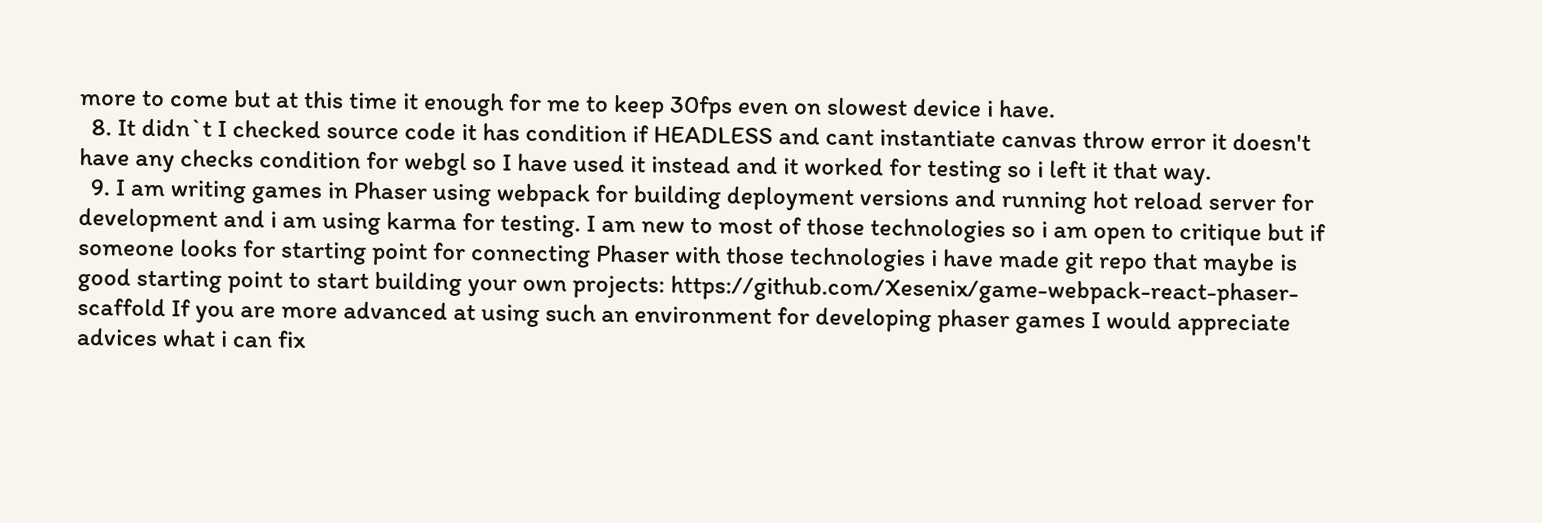more to come but at this time it enough for me to keep 30fps even on slowest device i have.
  8. It didn`t I checked source code it has condition if HEADLESS and cant instantiate canvas throw error it doesn't have any checks condition for webgl so I have used it instead and it worked for testing so i left it that way.
  9. I am writing games in Phaser using webpack for building deployment versions and running hot reload server for development and i am using karma for testing. I am new to most of those technologies so i am open to critique but if someone looks for starting point for connecting Phaser with those technologies i have made git repo that maybe is good starting point to start building your own projects: https://github.com/Xesenix/game-webpack-react-phaser-scaffold If you are more advanced at using such an environment for developing phaser games I would appreciate advices what i can fix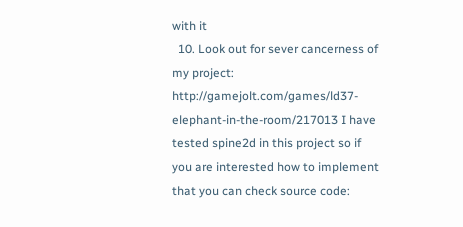with it
  10. Look out for sever cancerness of my project: http://gamejolt.com/games/ld37-elephant-in-the-room/217013 I have tested spine2d in this project so if you are interested how to implement that you can check source code: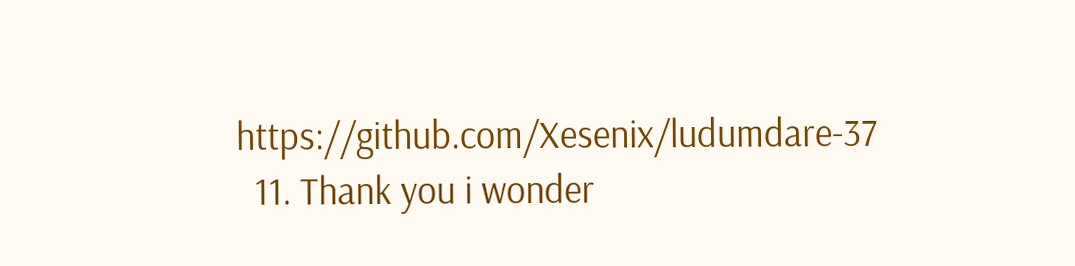https://github.com/Xesenix/ludumdare-37
  11. Thank you i wonder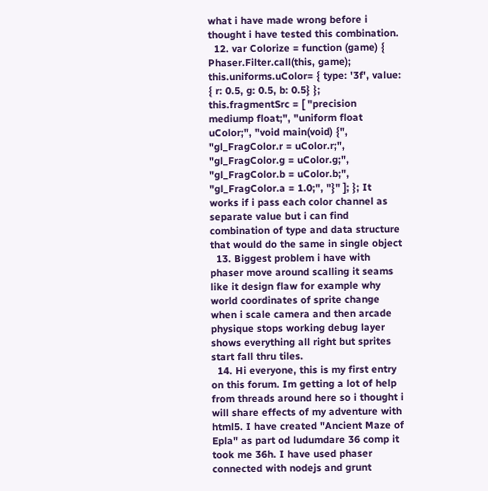what i have made wrong before i thought i have tested this combination.
  12. var Colorize = function (game) { Phaser.Filter.call(this, game); this.uniforms.uColor= { type: '3f', value: { r: 0.5, g: 0.5, b: 0.5} }; this.fragmentSrc = [ "precision mediump float;", "uniform float uColor;", "void main(void) {", "gl_FragColor.r = uColor.r;", "gl_FragColor.g = uColor.g;", "gl_FragColor.b = uColor.b;", "gl_FragColor.a = 1.0;", "}" ]; }; It works if i pass each color channel as separate value but i can find combination of type and data structure that would do the same in single object
  13. Biggest problem i have with phaser move around scalling it seams like it design flaw for example why world coordinates of sprite change when i scale camera and then arcade physique stops working debug layer shows everything all right but sprites start fall thru tiles.
  14. Hi everyone, this is my first entry on this forum. Im getting a lot of help from threads around here so i thought i will share effects of my adventure with html5. I have created "Ancient Maze of Epla" as part od ludumdare 36 comp it took me 36h. I have used phaser connected with nodejs and grunt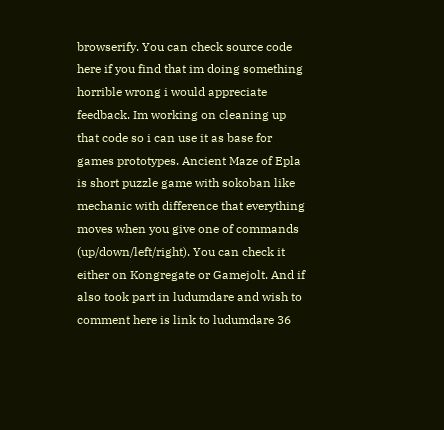browserify. You can check source code here if you find that im doing something horrible wrong i would appreciate feedback. Im working on cleaning up that code so i can use it as base for games prototypes. Ancient Maze of Epla is short puzzle game with sokoban like mechanic with difference that everything moves when you give one of commands (up/down/left/right). You can check it either on Kongregate or Gamejolt. And if also took part in ludumdare and wish to comment here is link to ludumdare 36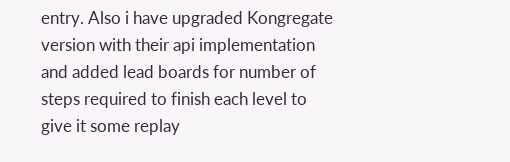entry. Also i have upgraded Kongregate version with their api implementation and added lead boards for number of steps required to finish each level to give it some replay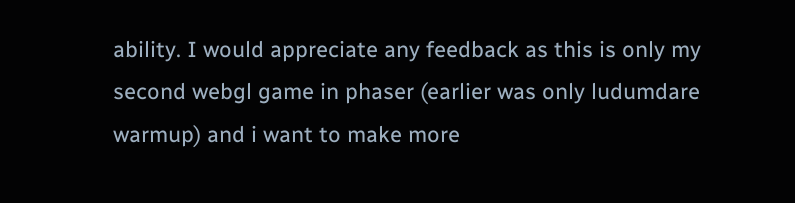ability. I would appreciate any feedback as this is only my second webgl game in phaser (earlier was only ludumdare warmup) and i want to make more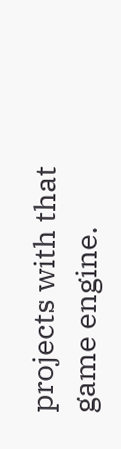projects with that game engine.